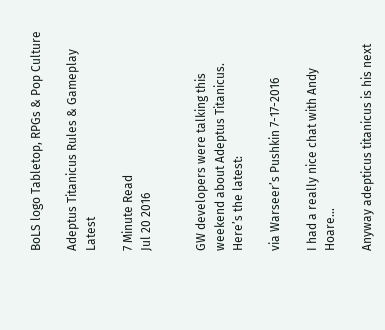BoLS logo Tabletop, RPGs & Pop Culture

Adeptus Titanicus Rules & Gameplay Latest

7 Minute Read
Jul 20 2016


GW developers were talking this weekend about Adeptus Titanicus.  Here’s the latest:

via Warseer’s Pushkin 7-17-2016

I had a really nice chat with Andy Hoare…

Anyway adepticus titanicus is his next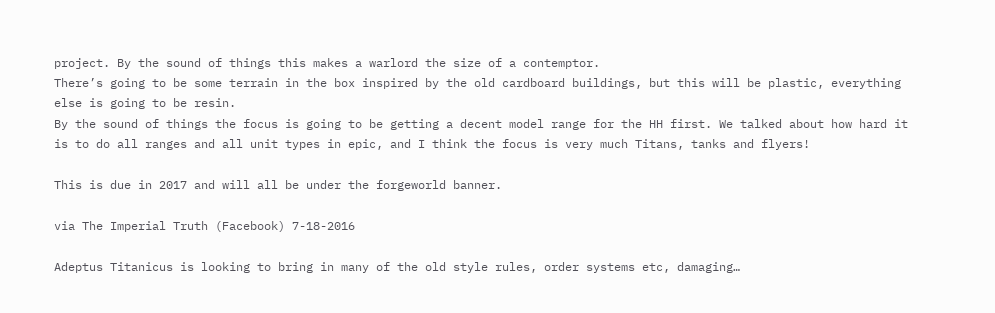project. By the sound of things this makes a warlord the size of a contemptor.
There’s going to be some terrain in the box inspired by the old cardboard buildings, but this will be plastic, everything else is going to be resin.
By the sound of things the focus is going to be getting a decent model range for the HH first. We talked about how hard it is to do all ranges and all unit types in epic, and I think the focus is very much Titans, tanks and flyers!

This is due in 2017 and will all be under the forgeworld banner.

via The Imperial Truth (Facebook) 7-18-2016

Adeptus Titanicus is looking to bring in many of the old style rules, order systems etc, damaging…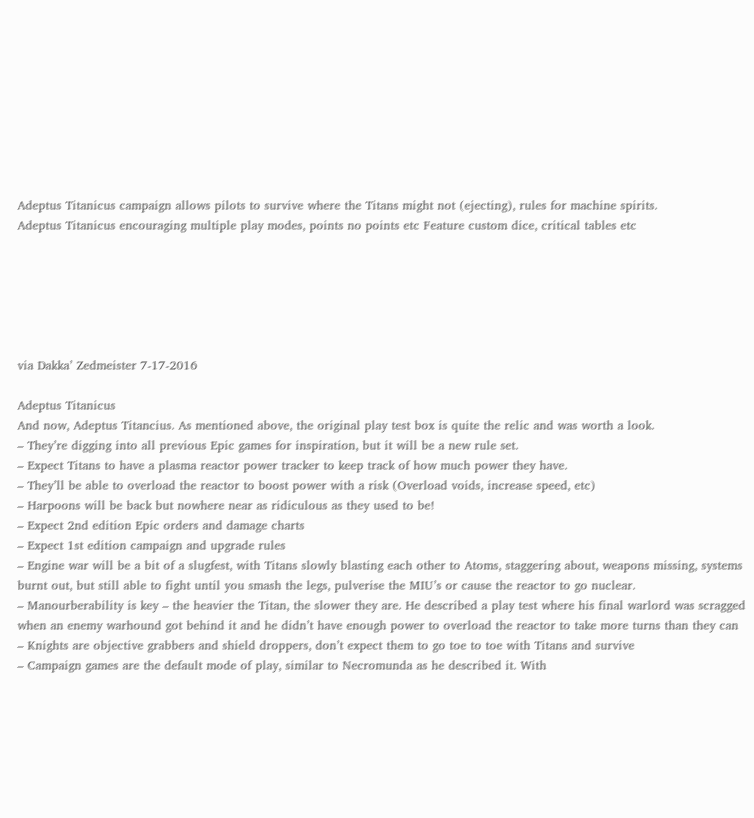Adeptus Titanicus campaign allows pilots to survive where the Titans might not (ejecting), rules for machine spirits.
Adeptus Titanicus encouraging multiple play modes, points no points etc Feature custom dice, critical tables etc






via Dakka’ Zedmeister 7-17-2016

Adeptus Titanicus
And now, Adeptus Titancius. As mentioned above, the original play test box is quite the relic and was worth a look.
– They’re digging into all previous Epic games for inspiration, but it will be a new rule set.
– Expect Titans to have a plasma reactor power tracker to keep track of how much power they have.
– They’ll be able to overload the reactor to boost power with a risk (Overload voids, increase speed, etc)
– Harpoons will be back but nowhere near as ridiculous as they used to be!
– Expect 2nd edition Epic orders and damage charts
– Expect 1st edition campaign and upgrade rules
– Engine war will be a bit of a slugfest, with Titans slowly blasting each other to Atoms, staggering about, weapons missing, systems burnt out, but still able to fight until you smash the legs, pulverise the MIU’s or cause the reactor to go nuclear.
– Manourberability is key – the heavier the Titan, the slower they are. He described a play test where his final warlord was scragged when an enemy warhound got behind it and he didn’t have enough power to overload the reactor to take more turns than they can
– Knights are objective grabbers and shield droppers, don’t expect them to go toe to toe with Titans and survive
– Campaign games are the default mode of play, similar to Necromunda as he described it. With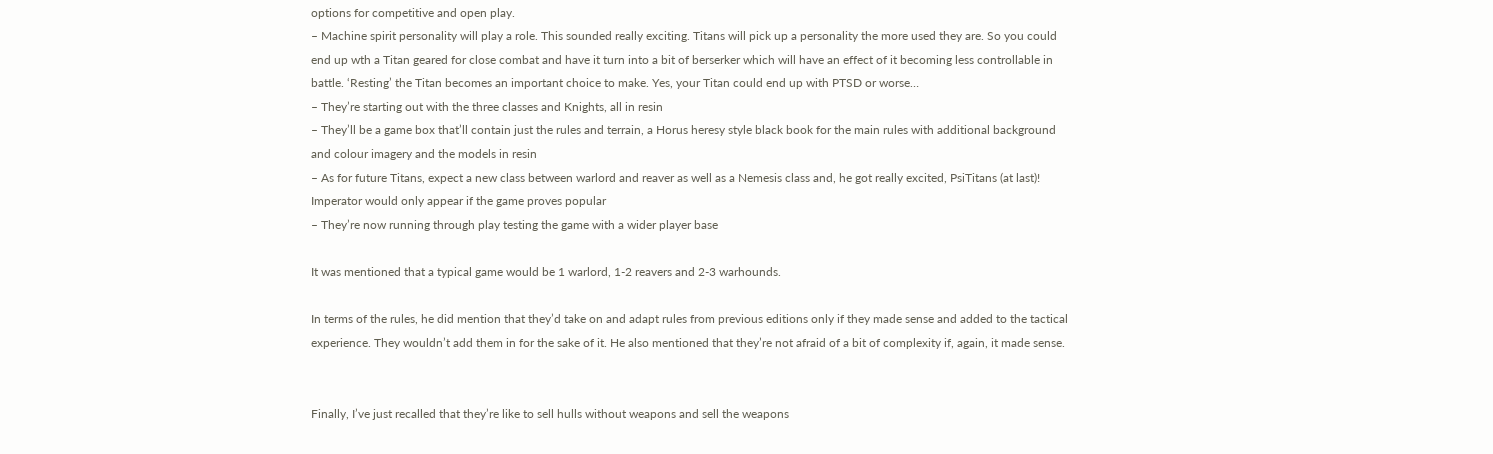options for competitive and open play.
– Machine spirit personality will play a role. This sounded really exciting. Titans will pick up a personality the more used they are. So you could end up wth a Titan geared for close combat and have it turn into a bit of berserker which will have an effect of it becoming less controllable in battle. ‘Resting’ the Titan becomes an important choice to make. Yes, your Titan could end up with PTSD or worse…
– They’re starting out with the three classes and Knights, all in resin
– They’ll be a game box that’ll contain just the rules and terrain, a Horus heresy style black book for the main rules with additional background and colour imagery and the models in resin
– As for future Titans, expect a new class between warlord and reaver as well as a Nemesis class and, he got really excited, PsiTitans (at last)! Imperator would only appear if the game proves popular
– They’re now running through play testing the game with a wider player base

It was mentioned that a typical game would be 1 warlord, 1-2 reavers and 2-3 warhounds.

In terms of the rules, he did mention that they’d take on and adapt rules from previous editions only if they made sense and added to the tactical experience. They wouldn’t add them in for the sake of it. He also mentioned that they’re not afraid of a bit of complexity if, again, it made sense.


Finally, I’ve just recalled that they’re like to sell hulls without weapons and sell the weapons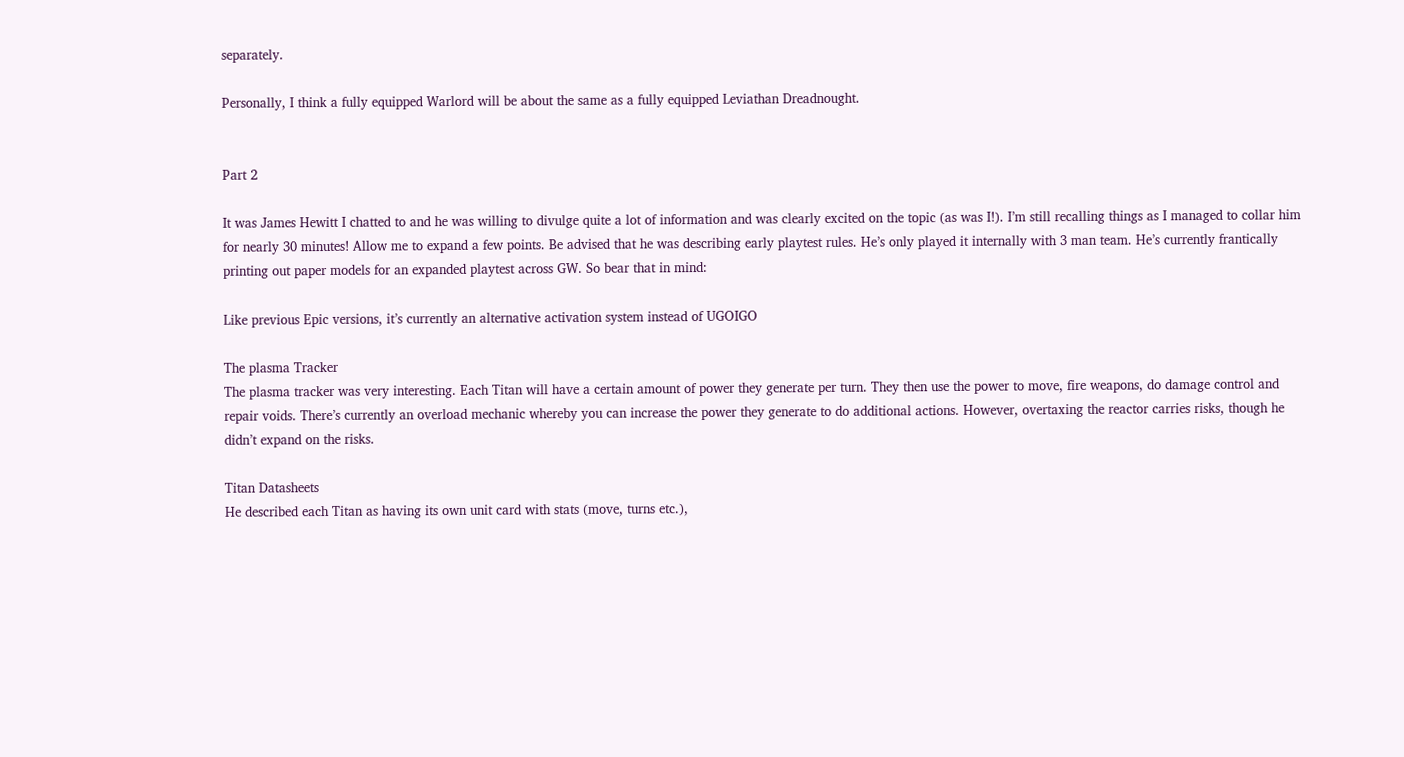separately.

Personally, I think a fully equipped Warlord will be about the same as a fully equipped Leviathan Dreadnought.


Part 2

It was James Hewitt I chatted to and he was willing to divulge quite a lot of information and was clearly excited on the topic (as was I!). I’m still recalling things as I managed to collar him for nearly 30 minutes! Allow me to expand a few points. Be advised that he was describing early playtest rules. He’s only played it internally with 3 man team. He’s currently frantically printing out paper models for an expanded playtest across GW. So bear that in mind:

Like previous Epic versions, it’s currently an alternative activation system instead of UGOIGO

The plasma Tracker
The plasma tracker was very interesting. Each Titan will have a certain amount of power they generate per turn. They then use the power to move, fire weapons, do damage control and repair voids. There’s currently an overload mechanic whereby you can increase the power they generate to do additional actions. However, overtaxing the reactor carries risks, though he didn’t expand on the risks.

Titan Datasheets
He described each Titan as having its own unit card with stats (move, turns etc.),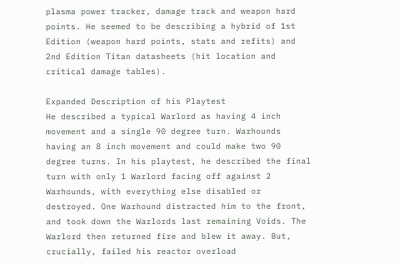plasma power tracker, damage track and weapon hard points. He seemed to be describing a hybrid of 1st Edition (weapon hard points, stats and refits) and 2nd Edition Titan datasheets (hit location and critical damage tables).

Expanded Description of his Playtest
He described a typical Warlord as having 4 inch movement and a single 90 degree turn. Warhounds having an 8 inch movement and could make two 90 degree turns. In his playtest, he described the final turn with only 1 Warlord facing off against 2 Warhounds, with everything else disabled or destroyed. One Warhound distracted him to the front, and took down the Warlords last remaining Voids. The Warlord then returned fire and blew it away. But, crucially, failed his reactor overload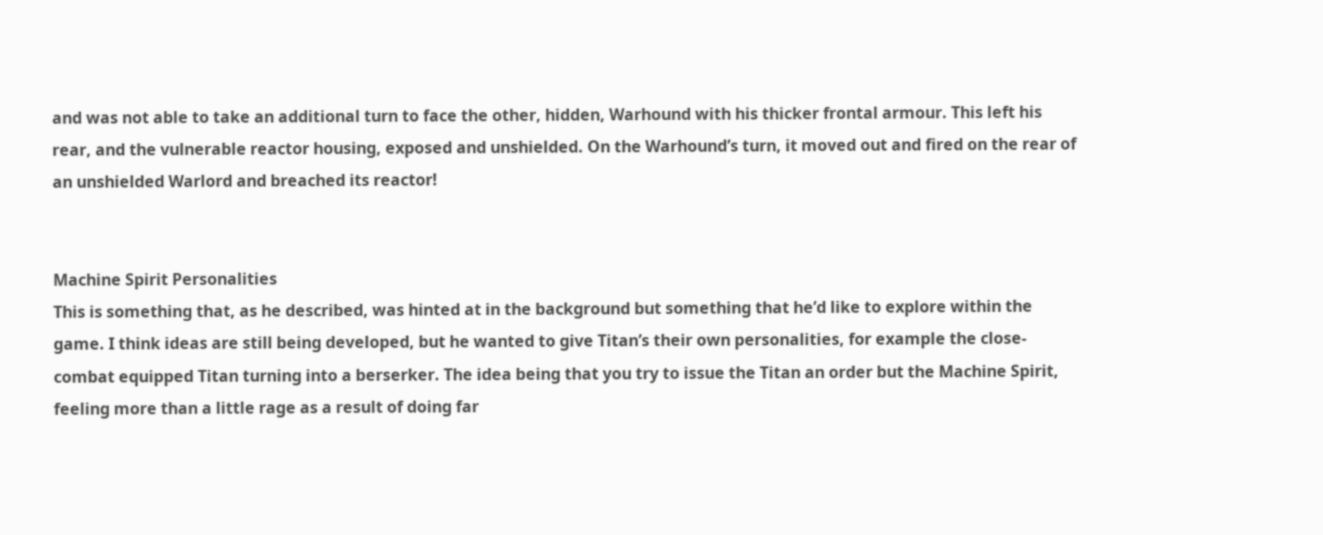and was not able to take an additional turn to face the other, hidden, Warhound with his thicker frontal armour. This left his rear, and the vulnerable reactor housing, exposed and unshielded. On the Warhound’s turn, it moved out and fired on the rear of an unshielded Warlord and breached its reactor!


Machine Spirit Personalities
This is something that, as he described, was hinted at in the background but something that he’d like to explore within the game. I think ideas are still being developed, but he wanted to give Titan’s their own personalities, for example the close-combat equipped Titan turning into a berserker. The idea being that you try to issue the Titan an order but the Machine Spirit, feeling more than a little rage as a result of doing far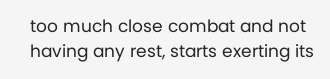too much close combat and not having any rest, starts exerting its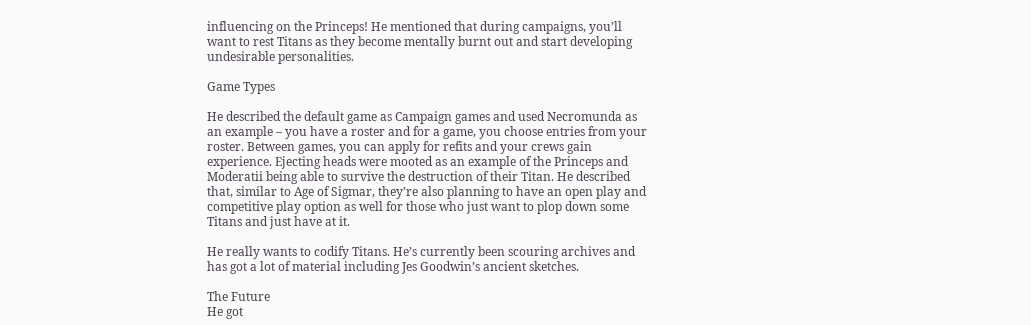influencing on the Princeps! He mentioned that during campaigns, you’ll want to rest Titans as they become mentally burnt out and start developing undesirable personalities.

Game Types

He described the default game as Campaign games and used Necromunda as an example – you have a roster and for a game, you choose entries from your roster. Between games, you can apply for refits and your crews gain experience. Ejecting heads were mooted as an example of the Princeps and Moderatii being able to survive the destruction of their Titan. He described that, similar to Age of Sigmar, they’re also planning to have an open play and competitive play option as well for those who just want to plop down some Titans and just have at it.

He really wants to codify Titans. He’s currently been scouring archives and has got a lot of material including Jes Goodwin’s ancient sketches.

The Future
He got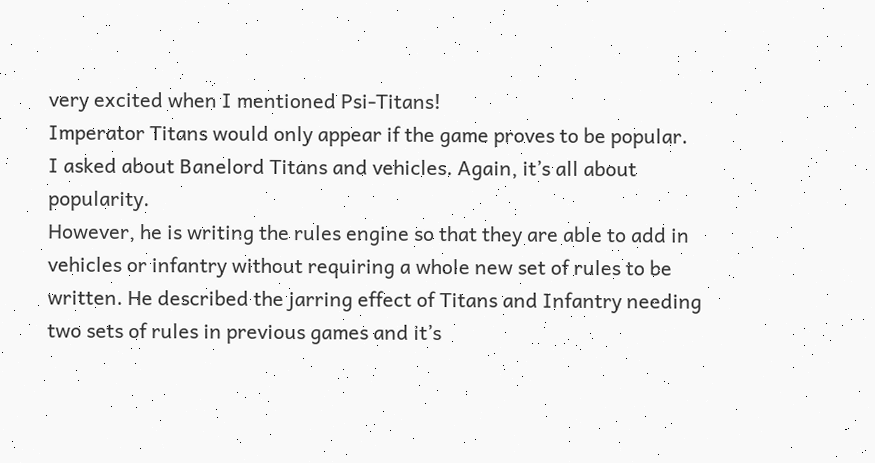very excited when I mentioned Psi-Titans!
Imperator Titans would only appear if the game proves to be popular.
I asked about Banelord Titans and vehicles. Again, it’s all about popularity.
However, he is writing the rules engine so that they are able to add in vehicles or infantry without requiring a whole new set of rules to be written. He described the jarring effect of Titans and Infantry needing two sets of rules in previous games and it’s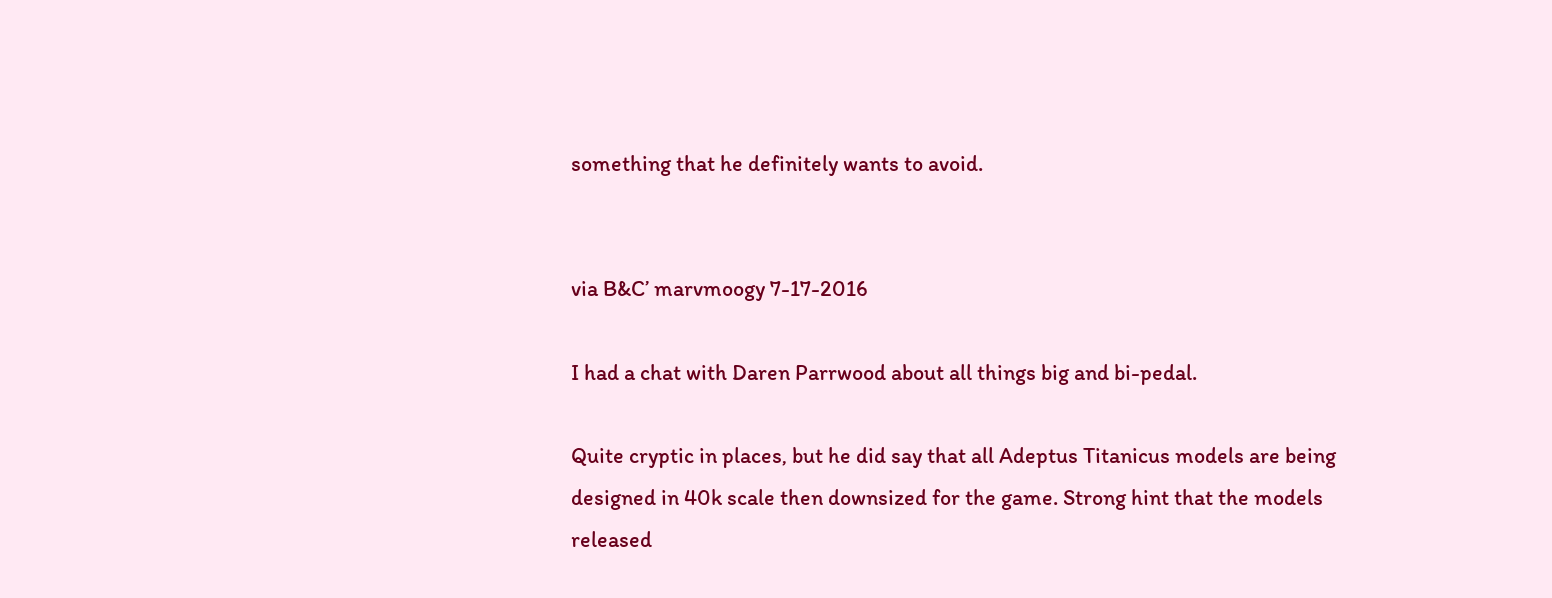something that he definitely wants to avoid.


via B&C’ marvmoogy 7-17-2016

I had a chat with Daren Parrwood about all things big and bi-pedal.

Quite cryptic in places, but he did say that all Adeptus Titanicus models are being designed in 40k scale then downsized for the game. Strong hint that the models released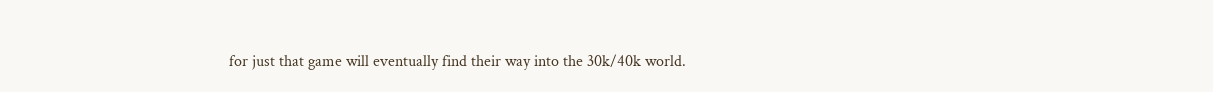for just that game will eventually find their way into the 30k/40k world.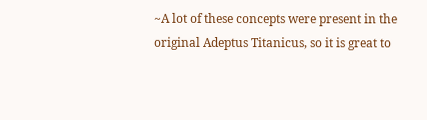~A lot of these concepts were present in the original Adeptus Titanicus, so it is great to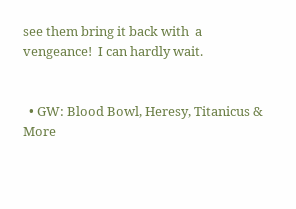see them bring it back with  a vengeance!  I can hardly wait.


  • GW: Blood Bowl, Heresy, Titanicus & More